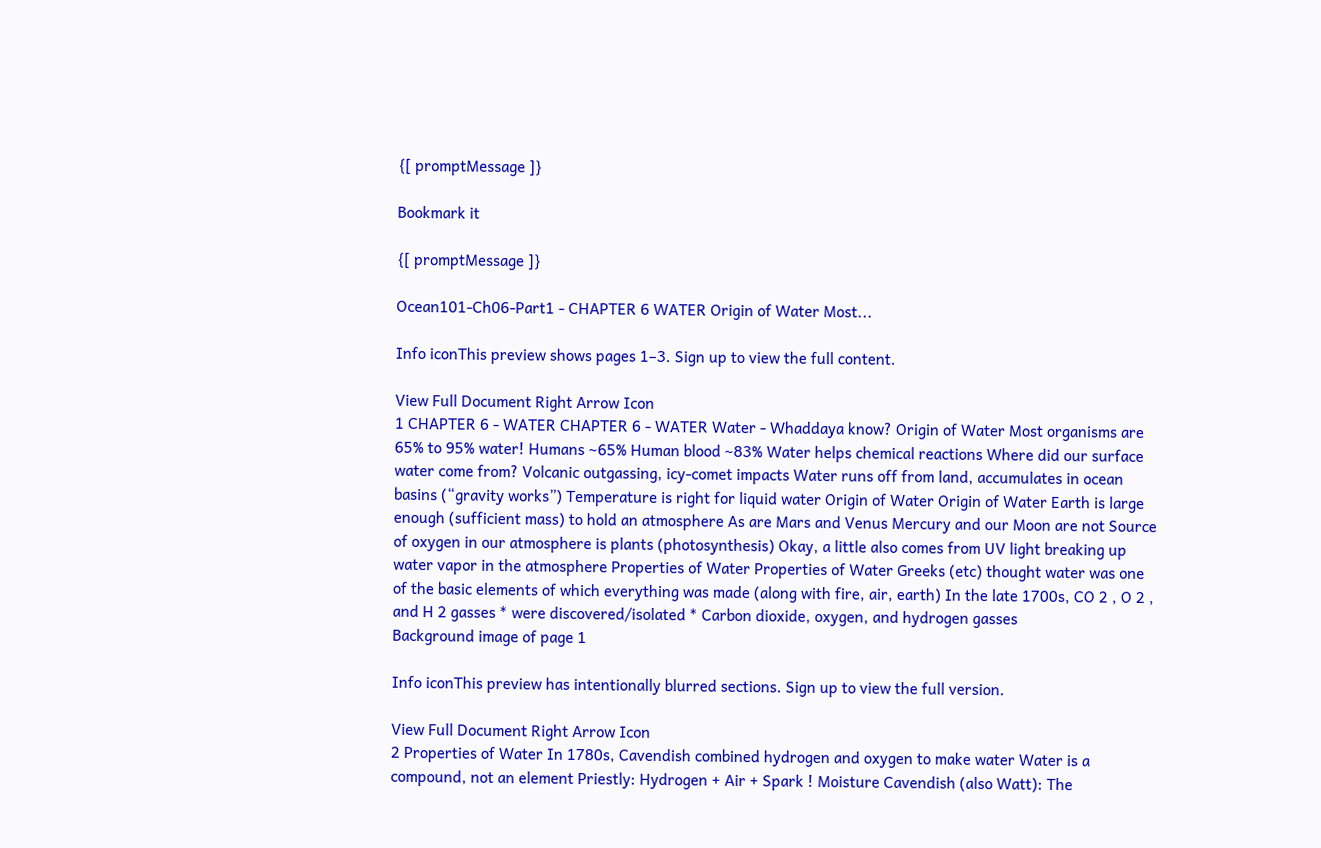{[ promptMessage ]}

Bookmark it

{[ promptMessage ]}

Ocean101-Ch06-Part1 - CHAPTER 6 WATER Origin of Water Most...

Info iconThis preview shows pages 1–3. Sign up to view the full content.

View Full Document Right Arrow Icon
1 CHAPTER 6 - WATER CHAPTER 6 - WATER Water - Whaddaya know? Origin of Water Most organisms are 65% to 95% water! Humans ~65% Human blood ~83% Water helps chemical reactions Where did our surface water come from? Volcanic outgassing, icy-comet impacts Water runs off from land, accumulates in ocean basins (“gravity works”) Temperature is right for liquid water Origin of Water Origin of Water Earth is large enough (sufficient mass) to hold an atmosphere As are Mars and Venus Mercury and our Moon are not Source of oxygen in our atmosphere is plants (photosynthesis) Okay, a little also comes from UV light breaking up water vapor in the atmosphere Properties of Water Properties of Water Greeks (etc) thought water was one of the basic elements of which everything was made (along with fire, air, earth) In the late 1700s, CO 2 , O 2 , and H 2 gasses * were discovered/isolated * Carbon dioxide, oxygen, and hydrogen gasses
Background image of page 1

Info iconThis preview has intentionally blurred sections. Sign up to view the full version.

View Full Document Right Arrow Icon
2 Properties of Water In 1780s, Cavendish combined hydrogen and oxygen to make water Water is a compound, not an element Priestly: Hydrogen + Air + Spark ! Moisture Cavendish (also Watt): The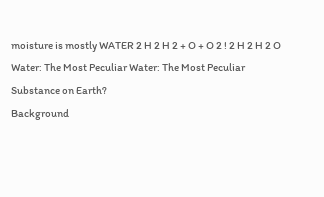moisture is mostly WATER 2 H 2 H 2 + O + O 2 ! 2 H 2 H 2 O Water: The Most Peculiar Water: The Most Peculiar Substance on Earth?
Background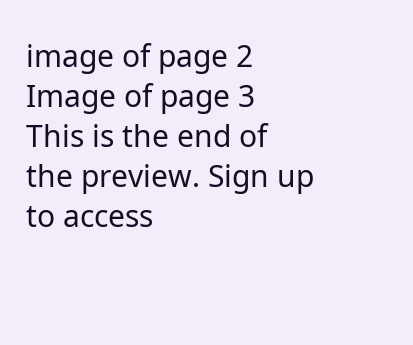image of page 2
Image of page 3
This is the end of the preview. Sign up to access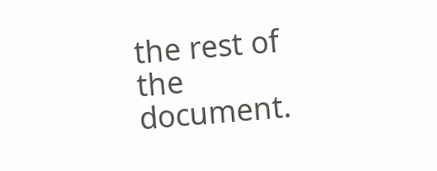the rest of the document.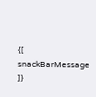{[ snackBarMessage ]}